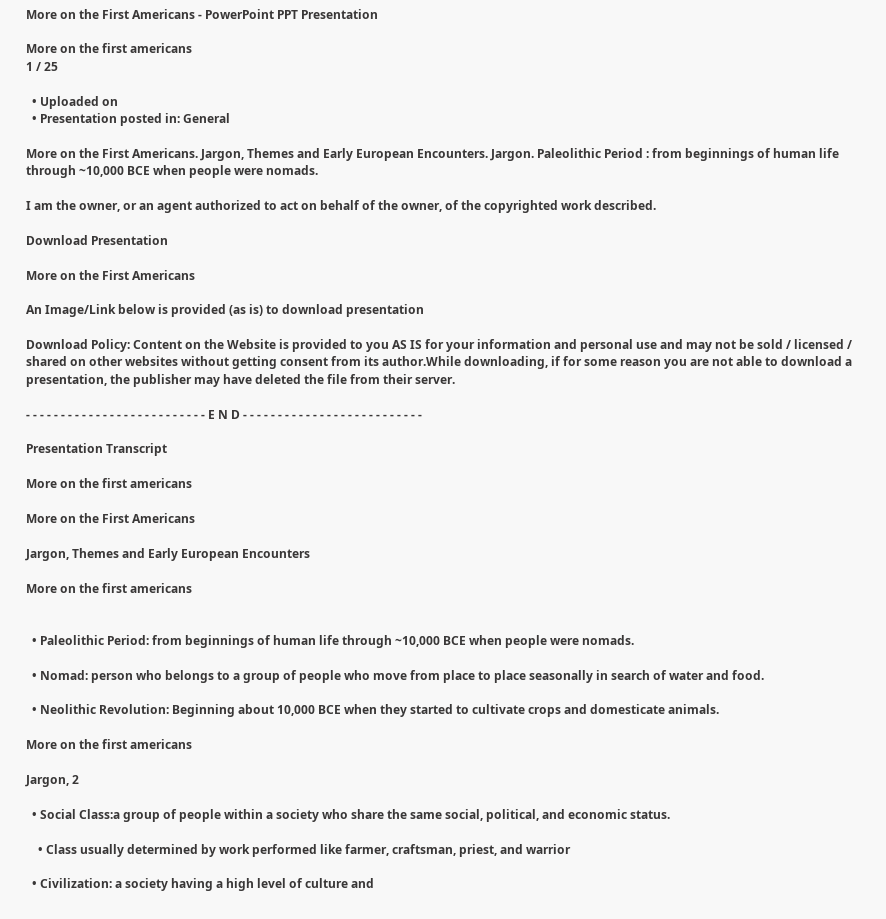More on the First Americans - PowerPoint PPT Presentation

More on the first americans
1 / 25

  • Uploaded on
  • Presentation posted in: General

More on the First Americans. Jargon, Themes and Early European Encounters. Jargon. Paleolithic Period : from beginnings of human life through ~10,000 BCE when people were nomads.

I am the owner, or an agent authorized to act on behalf of the owner, of the copyrighted work described.

Download Presentation

More on the First Americans

An Image/Link below is provided (as is) to download presentation

Download Policy: Content on the Website is provided to you AS IS for your information and personal use and may not be sold / licensed / shared on other websites without getting consent from its author.While downloading, if for some reason you are not able to download a presentation, the publisher may have deleted the file from their server.

- - - - - - - - - - - - - - - - - - - - - - - - - - E N D - - - - - - - - - - - - - - - - - - - - - - - - - -

Presentation Transcript

More on the first americans

More on the First Americans

Jargon, Themes and Early European Encounters

More on the first americans


  • Paleolithic Period: from beginnings of human life through ~10,000 BCE when people were nomads.

  • Nomad: person who belongs to a group of people who move from place to place seasonally in search of water and food.

  • Neolithic Revolution: Beginning about 10,000 BCE when they started to cultivate crops and domesticate animals.

More on the first americans

Jargon, 2

  • Social Class:a group of people within a society who share the same social, political, and economic status.

    • Class usually determined by work performed like farmer, craftsman, priest, and warrior

  • Civilization: a society having a high level of culture and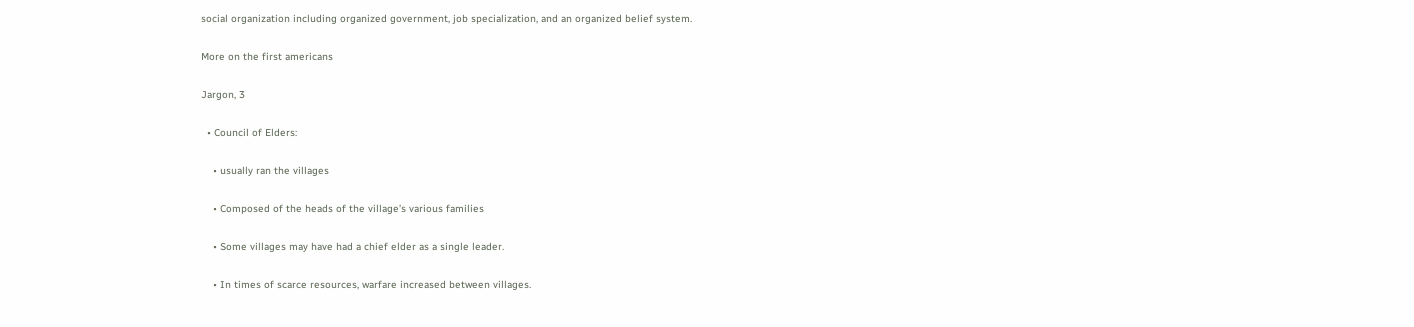social organization including organized government, job specialization, and an organized belief system.

More on the first americans

Jargon, 3

  • Council of Elders:

    • usually ran the villages

    • Composed of the heads of the village’s various families

    • Some villages may have had a chief elder as a single leader.

    • In times of scarce resources, warfare increased between villages.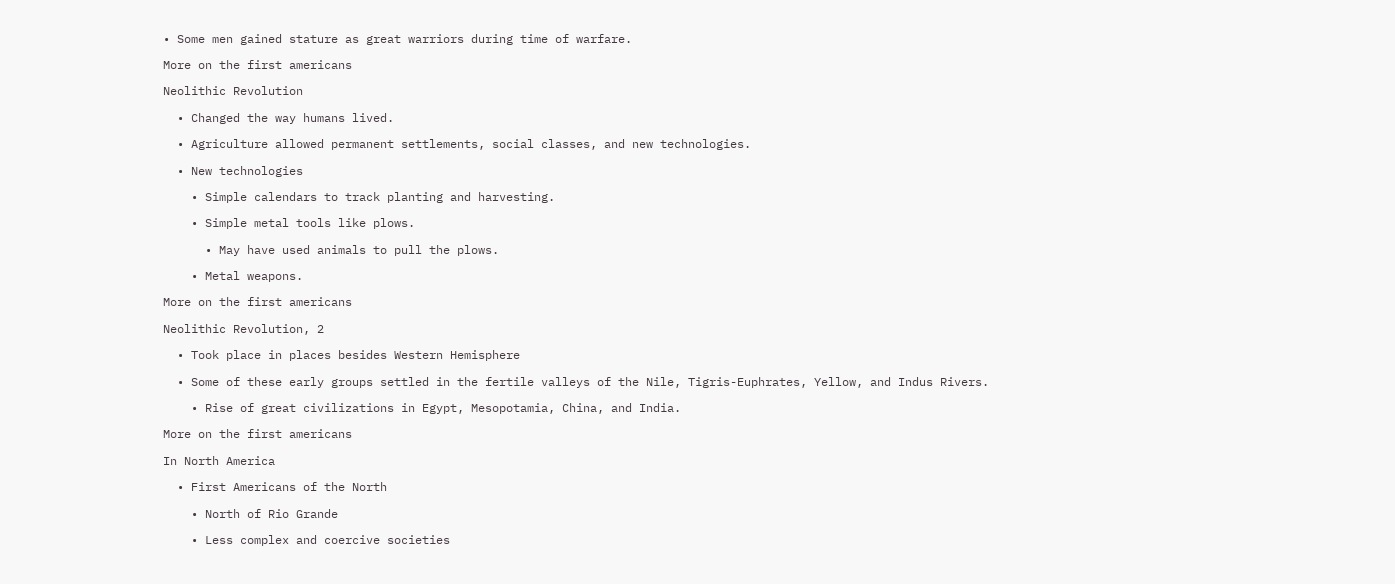• Some men gained stature as great warriors during time of warfare.

More on the first americans

Neolithic Revolution

  • Changed the way humans lived.

  • Agriculture allowed permanent settlements, social classes, and new technologies.

  • New technologies

    • Simple calendars to track planting and harvesting.

    • Simple metal tools like plows.

      • May have used animals to pull the plows.

    • Metal weapons.

More on the first americans

Neolithic Revolution, 2

  • Took place in places besides Western Hemisphere

  • Some of these early groups settled in the fertile valleys of the Nile, Tigris-Euphrates, Yellow, and Indus Rivers.

    • Rise of great civilizations in Egypt, Mesopotamia, China, and India.

More on the first americans

In North America

  • First Americans of the North

    • North of Rio Grande

    • Less complex and coercive societies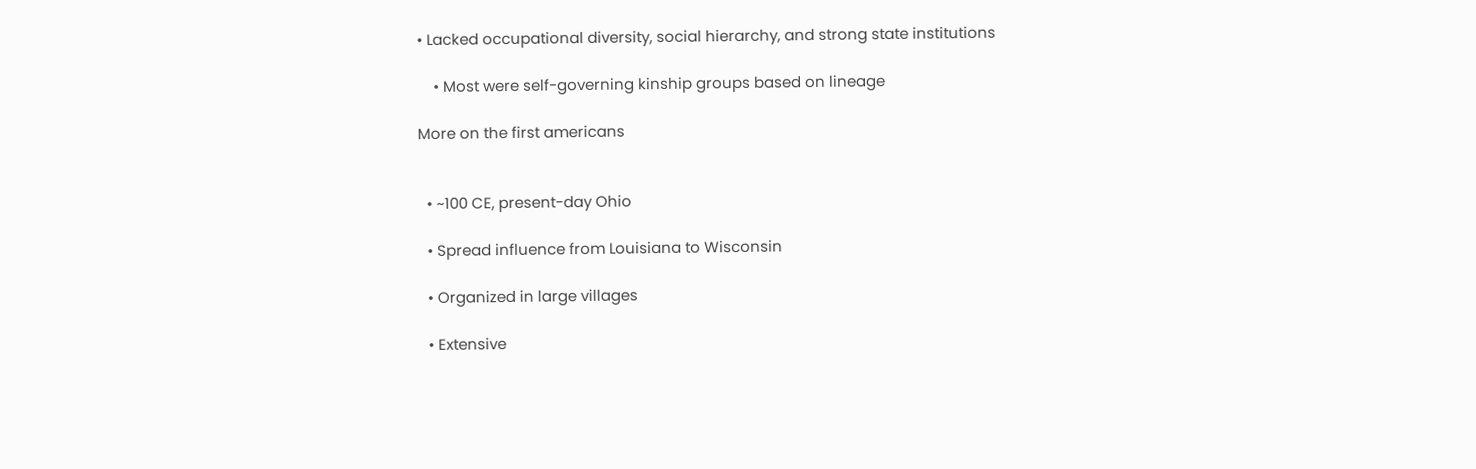• Lacked occupational diversity, social hierarchy, and strong state institutions

    • Most were self-governing kinship groups based on lineage

More on the first americans


  • ~100 CE, present-day Ohio

  • Spread influence from Louisiana to Wisconsin

  • Organized in large villages

  • Extensive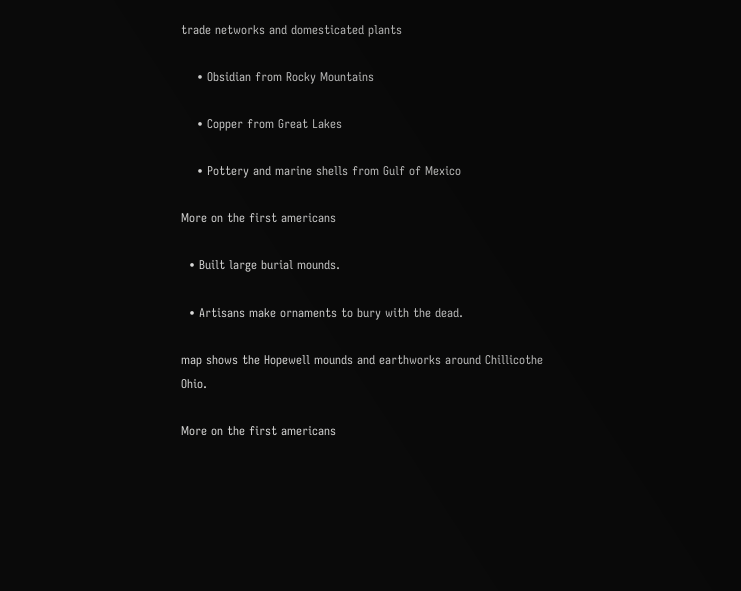trade networks and domesticated plants

    • Obsidian from Rocky Mountains

    • Copper from Great Lakes

    • Pottery and marine shells from Gulf of Mexico

More on the first americans

  • Built large burial mounds.

  • Artisans make ornaments to bury with the dead.

map shows the Hopewell mounds and earthworks around Chillicothe Ohio.

More on the first americans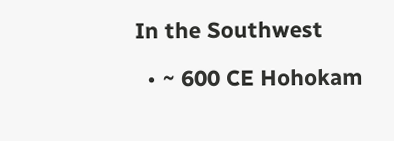In the Southwest

  • ~ 600 CE Hohokam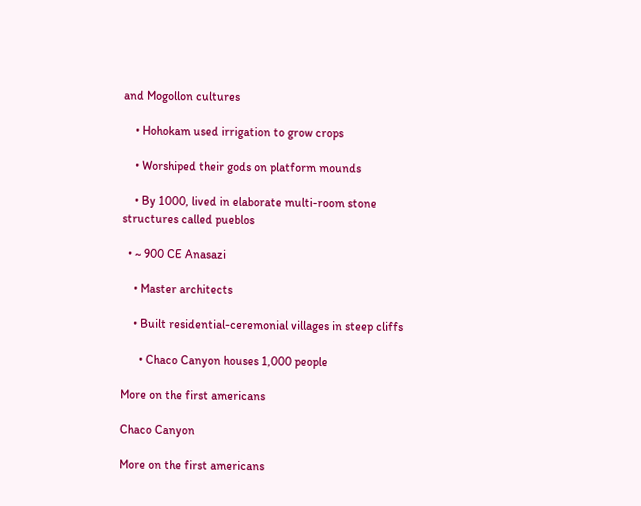and Mogollon cultures

    • Hohokam used irrigation to grow crops

    • Worshiped their gods on platform mounds

    • By 1000, lived in elaborate multi-room stone structures called pueblos

  • ~ 900 CE Anasazi

    • Master architects

    • Built residential-ceremonial villages in steep cliffs

      • Chaco Canyon houses 1,000 people

More on the first americans

Chaco Canyon

More on the first americans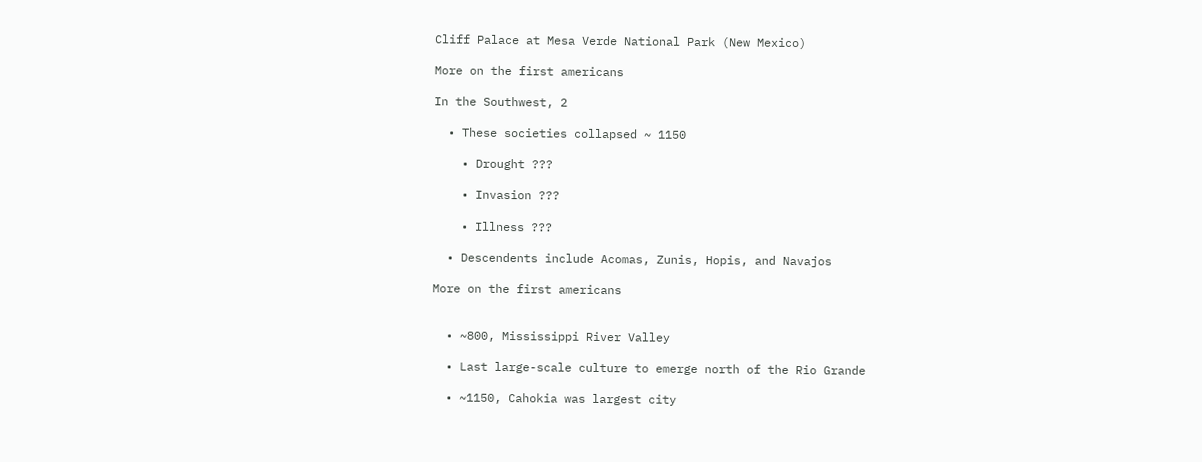Cliff Palace at Mesa Verde National Park (New Mexico)

More on the first americans

In the Southwest, 2

  • These societies collapsed ~ 1150

    • Drought ???

    • Invasion ???

    • Illness ???

  • Descendents include Acomas, Zunis, Hopis, and Navajos

More on the first americans


  • ~800, Mississippi River Valley

  • Last large-scale culture to emerge north of the Rio Grande

  • ~1150, Cahokia was largest city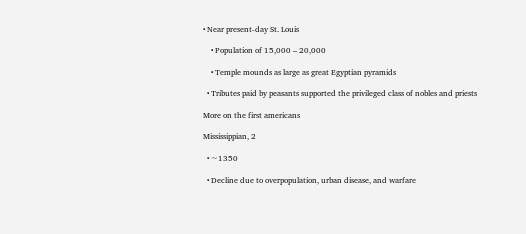• Near present-day St. Louis

    • Population of 15,000 – 20,000

    • Temple mounds as large as great Egyptian pyramids

  • Tributes paid by peasants supported the privileged class of nobles and priests

More on the first americans

Mississippian, 2

  • ~1350

  • Decline due to overpopulation, urban disease, and warfare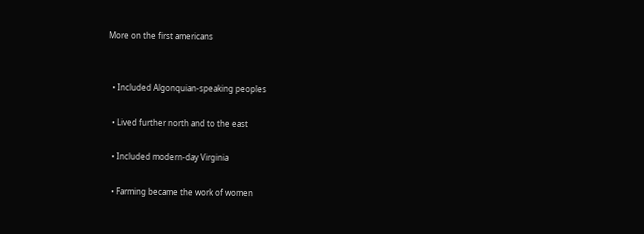More on the first americans


  • Included Algonquian-speaking peoples

  • Lived further north and to the east

  • Included modern-day Virginia

  • Farming became the work of women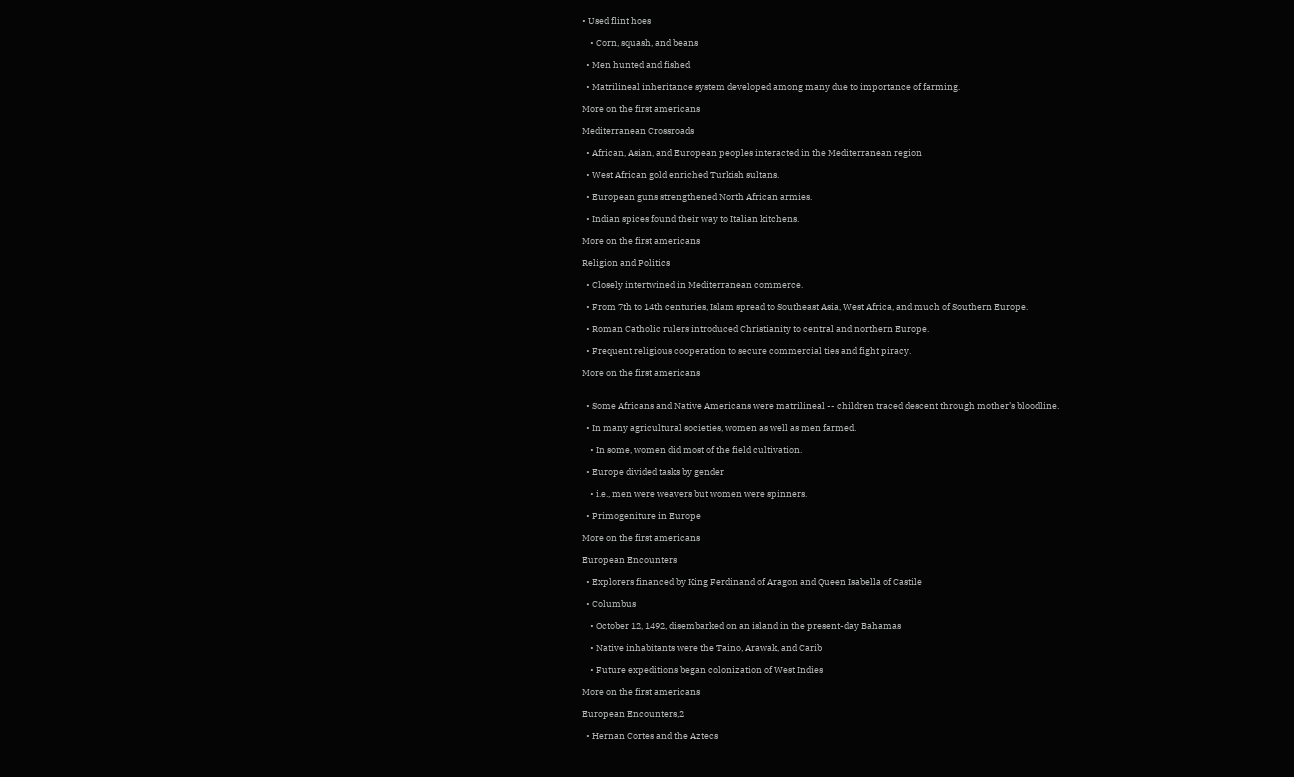• Used flint hoes

    • Corn, squash, and beans

  • Men hunted and fished

  • Matrilineal inheritance system developed among many due to importance of farming.

More on the first americans

Mediterranean Crossroads

  • African, Asian, and European peoples interacted in the Mediterranean region

  • West African gold enriched Turkish sultans.

  • European guns strengthened North African armies.

  • Indian spices found their way to Italian kitchens.

More on the first americans

Religion and Politics

  • Closely intertwined in Mediterranean commerce.

  • From 7th to 14th centuries, Islam spread to Southeast Asia, West Africa, and much of Southern Europe.

  • Roman Catholic rulers introduced Christianity to central and northern Europe.

  • Frequent religious cooperation to secure commercial ties and fight piracy.

More on the first americans


  • Some Africans and Native Americans were matrilineal -- children traced descent through mother’s bloodline.

  • In many agricultural societies, women as well as men farmed.

    • In some, women did most of the field cultivation.

  • Europe divided tasks by gender

    • i.e., men were weavers but women were spinners.

  • Primogeniture in Europe

More on the first americans

European Encounters

  • Explorers financed by King Ferdinand of Aragon and Queen Isabella of Castile

  • Columbus

    • October 12, 1492, disembarked on an island in the present-day Bahamas

    • Native inhabitants were the Taino, Arawak, and Carib

    • Future expeditions began colonization of West Indies

More on the first americans

European Encounters,2

  • Hernan Cortes and the Aztecs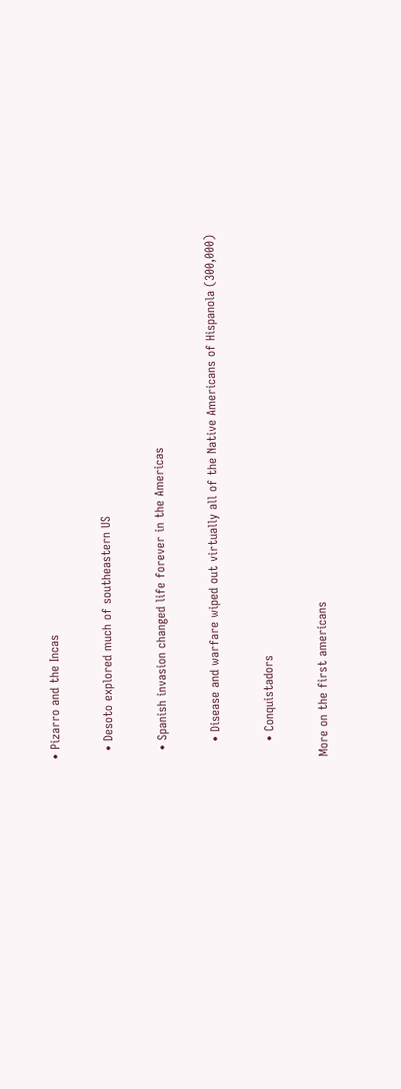• Pizarro and the Incas

  • Desoto explored much of southeastern US

  • Spanish invasion changed life forever in the Americas

    • Disease and warfare wiped out virtually all of the Native Americans of Hispanola (300,000)

    • Conquistadors

More on the first americans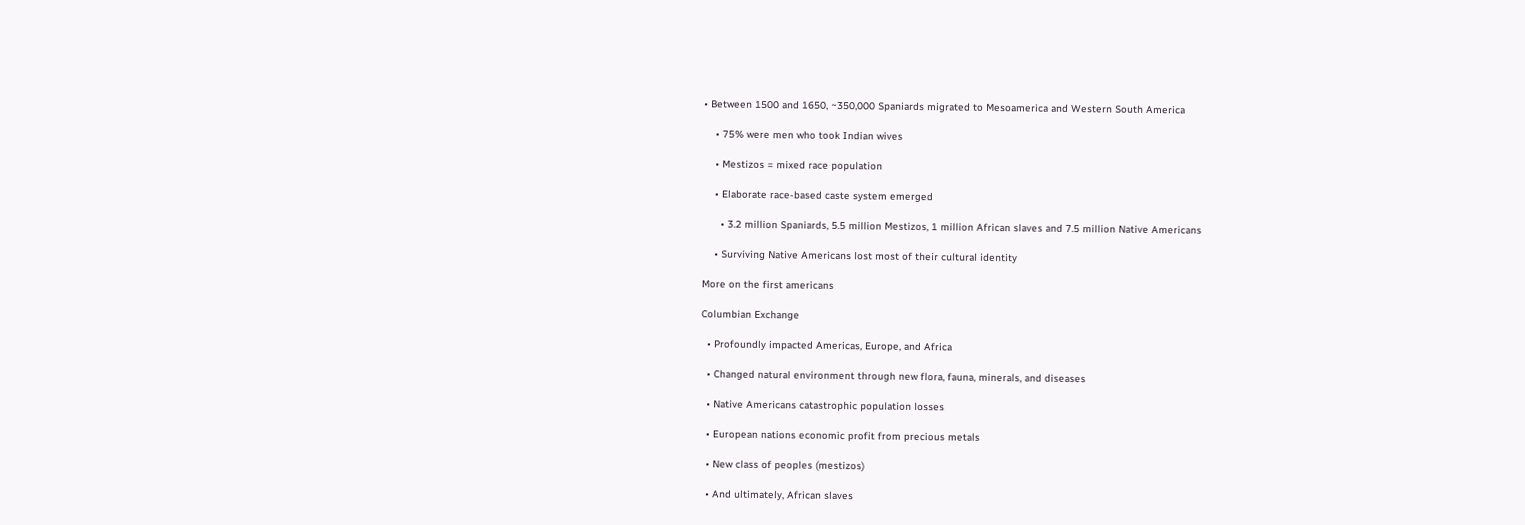• Between 1500 and 1650, ~350,000 Spaniards migrated to Mesoamerica and Western South America

    • 75% were men who took Indian wives

    • Mestizos = mixed race population

    • Elaborate race-based caste system emerged

      • 3.2 million Spaniards, 5.5 million Mestizos, 1 million African slaves and 7.5 million Native Americans

    • Surviving Native Americans lost most of their cultural identity

More on the first americans

Columbian Exchange

  • Profoundly impacted Americas, Europe, and Africa

  • Changed natural environment through new flora, fauna, minerals, and diseases

  • Native Americans catastrophic population losses

  • European nations economic profit from precious metals

  • New class of peoples (mestizos)

  • And ultimately, African slaves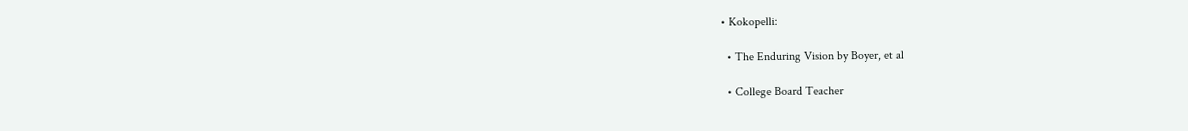• Kokopelli:

  • The Enduring Vision by Boyer, et al

  • College Board Teacher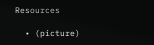Resources

  • (picture)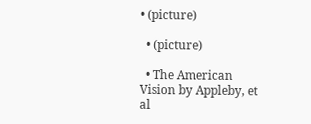• (picture)

  • (picture)

  • The American Vision by Appleby, et al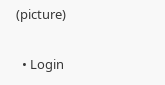(picture)

  • Login